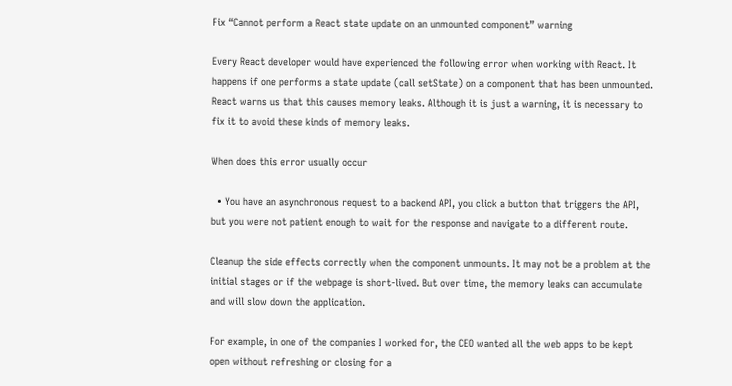Fix “Cannot perform a React state update on an unmounted component” warning

Every React developer would have experienced the following error when working with React. It happens if one performs a state update (call setState) on a component that has been unmounted. React warns us that this causes memory leaks. Although it is just a warning, it is necessary to fix it to avoid these kinds of memory leaks.

When does this error usually occur

  • You have an asynchronous request to a backend API, you click a button that triggers the API, but you were not patient enough to wait for the response and navigate to a different route.

Cleanup the side effects correctly when the component unmounts. It may not be a problem at the initial stages or if the webpage is short-lived. But over time, the memory leaks can accumulate and will slow down the application.

For example, in one of the companies I worked for, the CEO wanted all the web apps to be kept open without refreshing or closing for a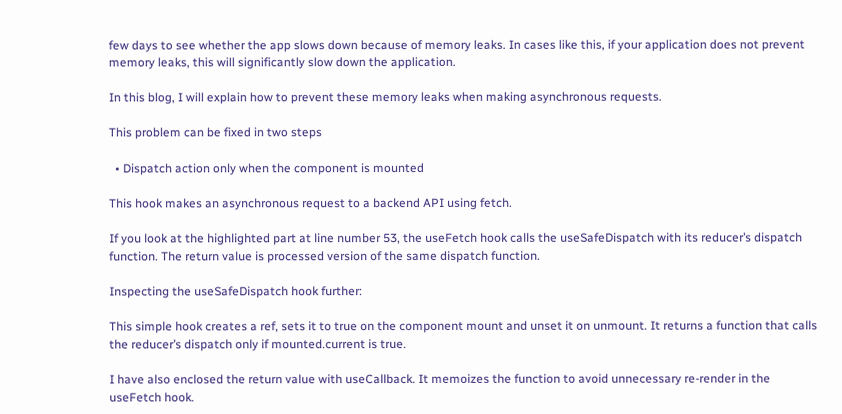few days to see whether the app slows down because of memory leaks. In cases like this, if your application does not prevent memory leaks, this will significantly slow down the application.

In this blog, I will explain how to prevent these memory leaks when making asynchronous requests.

This problem can be fixed in two steps

  • Dispatch action only when the component is mounted

This hook makes an asynchronous request to a backend API using fetch.

If you look at the highlighted part at line number 53, the useFetch hook calls the useSafeDispatch with its reducer’s dispatch function. The return value is processed version of the same dispatch function.

Inspecting the useSafeDispatch hook further:

This simple hook creates a ref, sets it to true on the component mount and unset it on unmount. It returns a function that calls the reducer’s dispatch only if mounted.current is true.

I have also enclosed the return value with useCallback. It memoizes the function to avoid unnecessary re-render in the useFetch hook.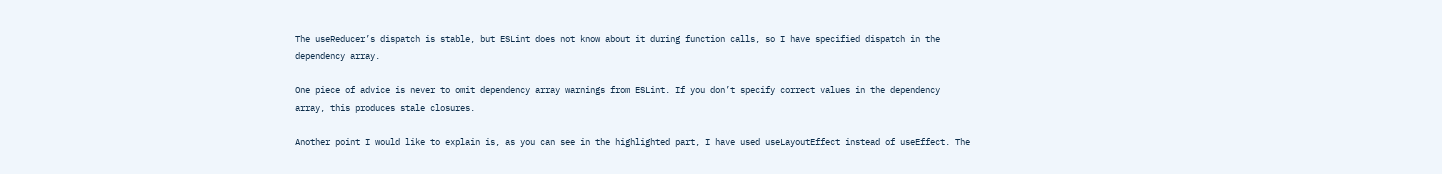The useReducer’s dispatch is stable, but ESLint does not know about it during function calls, so I have specified dispatch in the dependency array.

One piece of advice is never to omit dependency array warnings from ESLint. If you don’t specify correct values in the dependency array, this produces stale closures.

Another point I would like to explain is, as you can see in the highlighted part, I have used useLayoutEffect instead of useEffect. The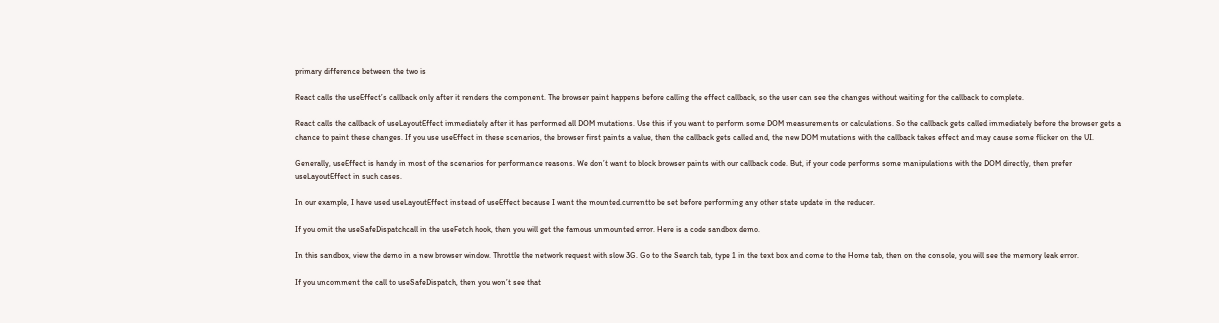primary difference between the two is

React calls the useEffect’s callback only after it renders the component. The browser paint happens before calling the effect callback, so the user can see the changes without waiting for the callback to complete.

React calls the callback of useLayoutEffect immediately after it has performed all DOM mutations. Use this if you want to perform some DOM measurements or calculations. So the callback gets called immediately before the browser gets a chance to paint these changes. If you use useEffect in these scenarios, the browser first paints a value, then the callback gets called and, the new DOM mutations with the callback takes effect and may cause some flicker on the UI.

Generally, useEffect is handy in most of the scenarios for performance reasons. We don’t want to block browser paints with our callback code. But, if your code performs some manipulations with the DOM directly, then prefer useLayoutEffect in such cases.

In our example, I have used useLayoutEffect instead of useEffect because I want the mounted.currentto be set before performing any other state update in the reducer.

If you omit the useSafeDispatchcall in the useFetch hook, then you will get the famous unmounted error. Here is a code sandbox demo.

In this sandbox, view the demo in a new browser window. Throttle the network request with slow 3G. Go to the Search tab, type 1 in the text box and come to the Home tab, then on the console, you will see the memory leak error.

If you uncomment the call to useSafeDispatch, then you won’t see that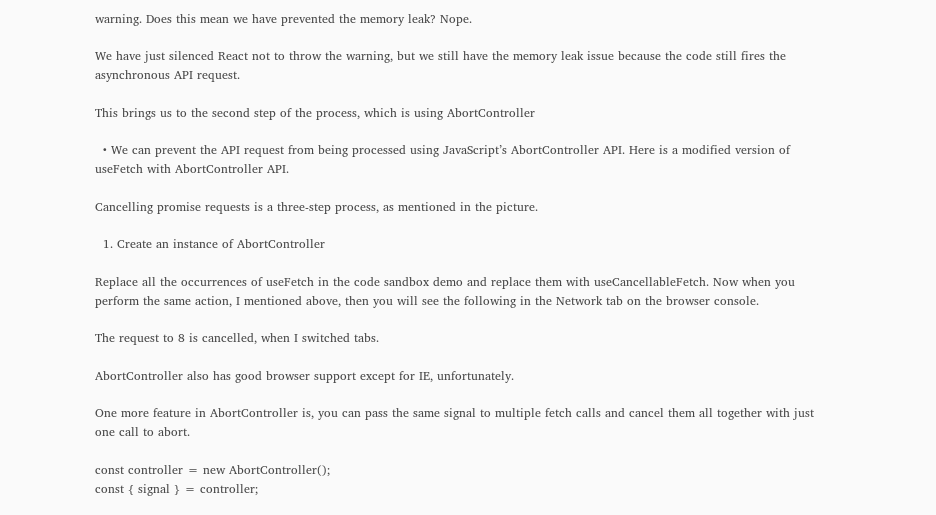warning. Does this mean we have prevented the memory leak? Nope.

We have just silenced React not to throw the warning, but we still have the memory leak issue because the code still fires the asynchronous API request.

This brings us to the second step of the process, which is using AbortController

  • We can prevent the API request from being processed using JavaScript’s AbortController API. Here is a modified version of useFetch with AbortController API.

Cancelling promise requests is a three-step process, as mentioned in the picture.

  1. Create an instance of AbortController

Replace all the occurrences of useFetch in the code sandbox demo and replace them with useCancellableFetch. Now when you perform the same action, I mentioned above, then you will see the following in the Network tab on the browser console.

The request to 8 is cancelled, when I switched tabs.

AbortController also has good browser support except for IE, unfortunately.

One more feature in AbortController is, you can pass the same signal to multiple fetch calls and cancel them all together with just one call to abort.

const controller = new AbortController();
const { signal } = controller;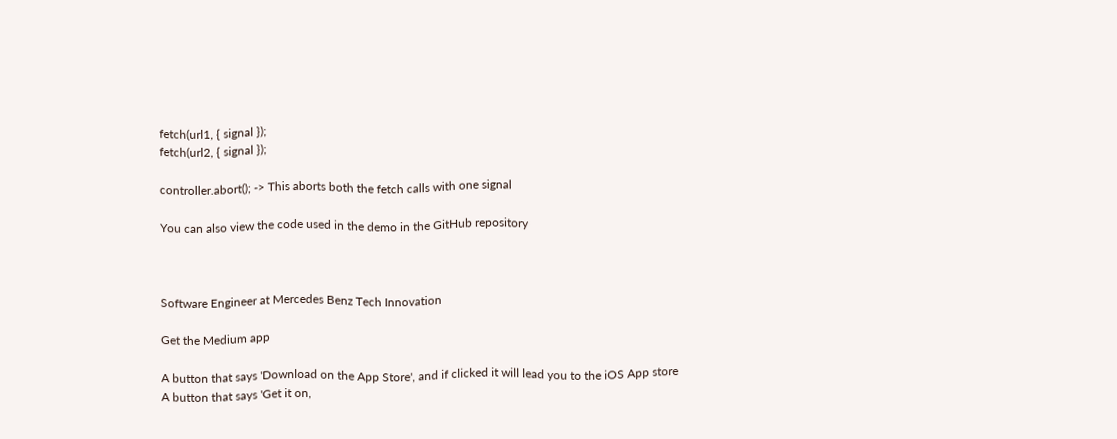fetch(url1, { signal });
fetch(url2, { signal });

controller.abort(); -> This aborts both the fetch calls with one signal

You can also view the code used in the demo in the GitHub repository



Software Engineer at Mercedes Benz Tech Innovation

Get the Medium app

A button that says 'Download on the App Store', and if clicked it will lead you to the iOS App store
A button that says 'Get it on,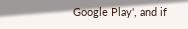Google Play', and if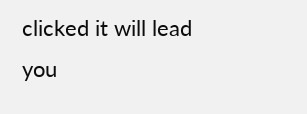clicked it will lead you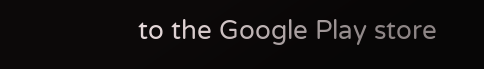to the Google Play store